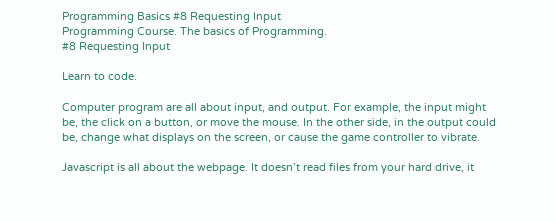Programming Basics #8 Requesting Input
Programming Course. The basics of Programming.
#8 Requesting Input

Learn to code.

Computer program are all about input, and output. For example, the input might be, the click on a button, or move the mouse. In the other side, in the output could be, change what displays on the screen, or cause the game controller to vibrate.

Javascript is all about the webpage. It doesn’t read files from your hard drive, it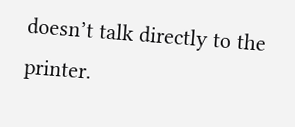doesn’t talk directly to the printer.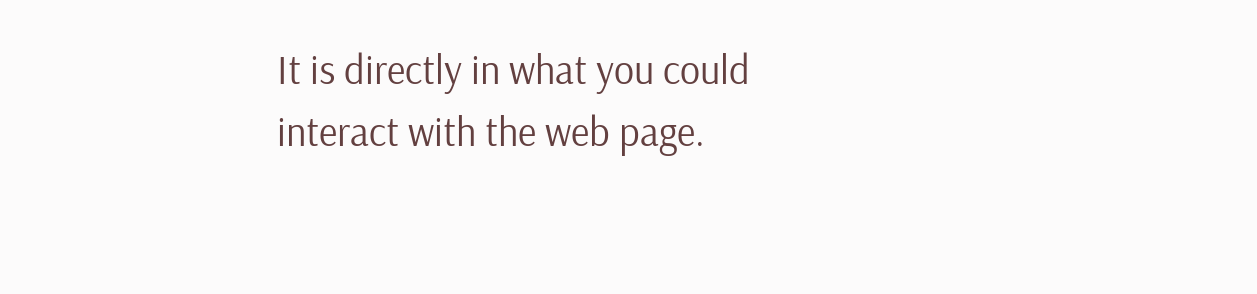It is directly in what you could interact with the web page.